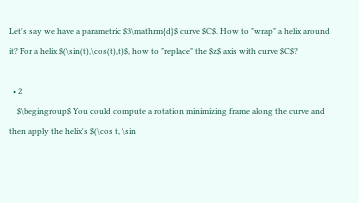Let's say we have a parametric $3\mathrm{d}$ curve $C$. How to "wrap" a helix around it? For a helix $(\sin(t),\cos(t),t)$, how to "replace" the $z$ axis with curve $C$?

  • 2
    $\begingroup$ You could compute a rotation minimizing frame along the curve and then apply the helix's $(\cos t, \sin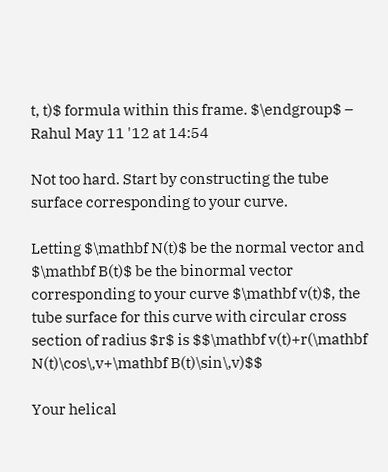t, t)$ formula within this frame. $\endgroup$ – Rahul May 11 '12 at 14:54

Not too hard. Start by constructing the tube surface corresponding to your curve.

Letting $\mathbf N(t)$ be the normal vector and $\mathbf B(t)$ be the binormal vector corresponding to your curve $\mathbf v(t)$, the tube surface for this curve with circular cross section of radius $r$ is $$\mathbf v(t)+r(\mathbf N(t)\cos\,v+\mathbf B(t)\sin\,v)$$

Your helical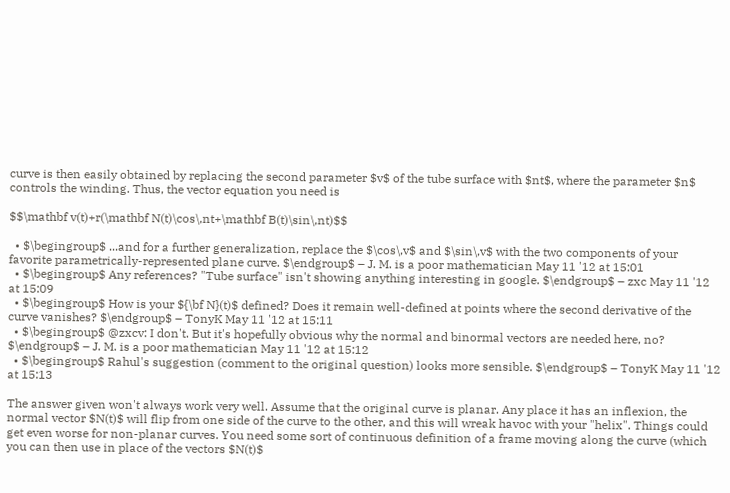curve is then easily obtained by replacing the second parameter $v$ of the tube surface with $nt$, where the parameter $n$ controls the winding. Thus, the vector equation you need is

$$\mathbf v(t)+r(\mathbf N(t)\cos\,nt+\mathbf B(t)\sin\,nt)$$

  • $\begingroup$ ...and for a further generalization, replace the $\cos\,v$ and $\sin\,v$ with the two components of your favorite parametrically-represented plane curve. $\endgroup$ – J. M. is a poor mathematician May 11 '12 at 15:01
  • $\begingroup$ Any references? "Tube surface" isn't showing anything interesting in google. $\endgroup$ – zxc May 11 '12 at 15:09
  • $\begingroup$ How is your ${\bf N}(t)$ defined? Does it remain well-defined at points where the second derivative of the curve vanishes? $\endgroup$ – TonyK May 11 '12 at 15:11
  • $\begingroup$ @zxcv: I don't. But it's hopefully obvious why the normal and binormal vectors are needed here, no? $\endgroup$ – J. M. is a poor mathematician May 11 '12 at 15:12
  • $\begingroup$ Rahul's suggestion (comment to the original question) looks more sensible. $\endgroup$ – TonyK May 11 '12 at 15:13

The answer given won't always work very well. Assume that the original curve is planar. Any place it has an inflexion, the normal vector $N(t)$ will flip from one side of the curve to the other, and this will wreak havoc with your "helix". Things could get even worse for non-planar curves. You need some sort of continuous definition of a frame moving along the curve (which you can then use in place of the vectors $N(t)$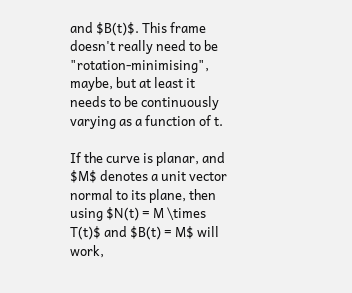and $B(t)$. This frame doesn't really need to be "rotation-minimising", maybe, but at least it needs to be continuously varying as a function of t.

If the curve is planar, and $M$ denotes a unit vector normal to its plane, then using $N(t) = M \times T(t)$ and $B(t) = M$ will work,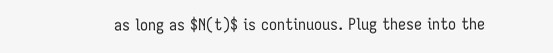as long as $N(t)$ is continuous. Plug these into the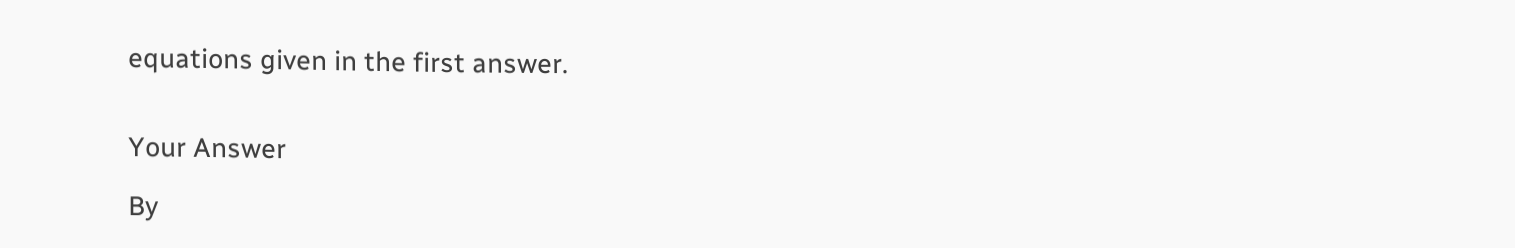equations given in the first answer.


Your Answer

By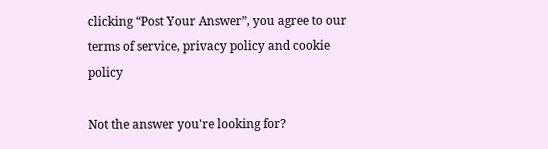clicking “Post Your Answer”, you agree to our terms of service, privacy policy and cookie policy

Not the answer you're looking for?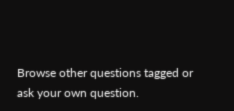Browse other questions tagged or ask your own question.